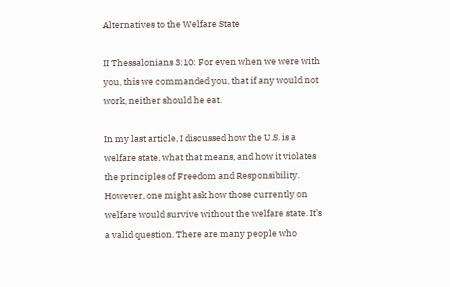Alternatives to the Welfare State

II Thessalonians 3:10: For even when we were with you, this we commanded you, that if any would not work, neither should he eat.

In my last article, I discussed how the U.S. is a welfare state, what that means, and how it violates the principles of Freedom and Responsibility. However, one might ask how those currently on welfare would survive without the welfare state. It’s a valid question. There are many people who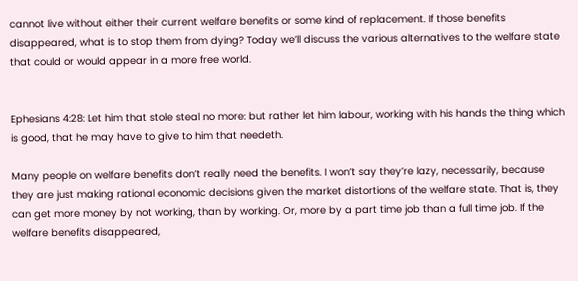cannot live without either their current welfare benefits or some kind of replacement. If those benefits disappeared, what is to stop them from dying? Today we’ll discuss the various alternatives to the welfare state that could or would appear in a more free world.


Ephesians 4:28: Let him that stole steal no more: but rather let him labour, working with his hands the thing which is good, that he may have to give to him that needeth.

Many people on welfare benefits don’t really need the benefits. I won’t say they’re lazy, necessarily, because they are just making rational economic decisions given the market distortions of the welfare state. That is, they can get more money by not working, than by working. Or, more by a part time job than a full time job. If the welfare benefits disappeared,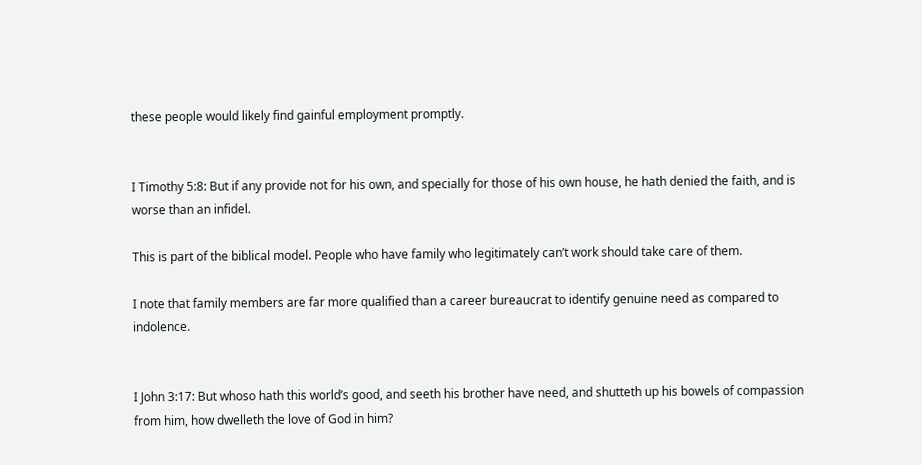these people would likely find gainful employment promptly.


I Timothy 5:8: But if any provide not for his own, and specially for those of his own house, he hath denied the faith, and is worse than an infidel.

This is part of the biblical model. People who have family who legitimately can’t work should take care of them.

I note that family members are far more qualified than a career bureaucrat to identify genuine need as compared to indolence.


I John 3:17: But whoso hath this world’s good, and seeth his brother have need, and shutteth up his bowels of compassion from him, how dwelleth the love of God in him?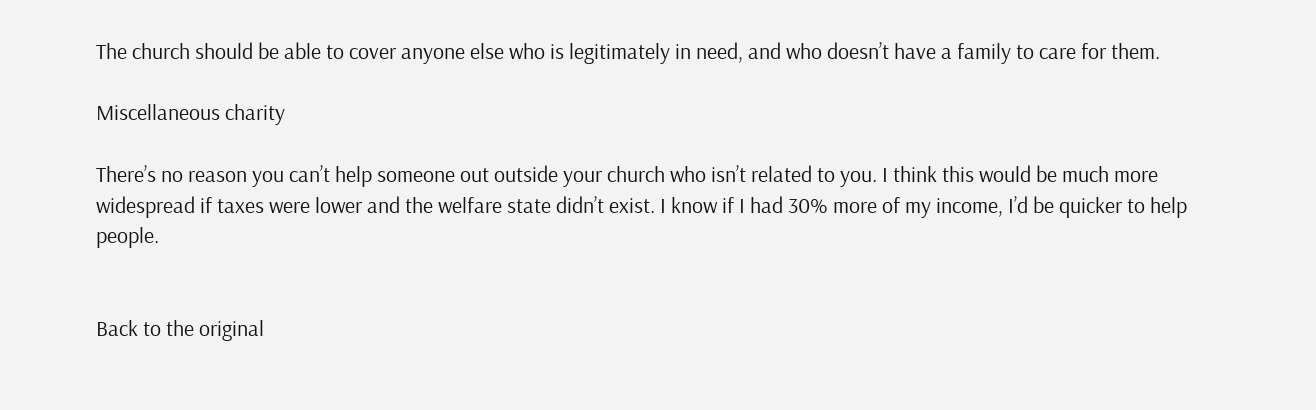The church should be able to cover anyone else who is legitimately in need, and who doesn’t have a family to care for them.

Miscellaneous charity

There’s no reason you can’t help someone out outside your church who isn’t related to you. I think this would be much more widespread if taxes were lower and the welfare state didn’t exist. I know if I had 30% more of my income, I’d be quicker to help people.


Back to the original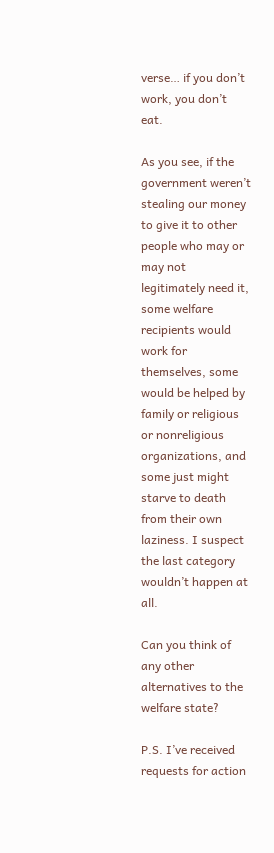verse… if you don’t work, you don’t eat.

As you see, if the government weren’t stealing our money to give it to other people who may or may not legitimately need it, some welfare recipients would work for themselves, some would be helped by family or religious or nonreligious organizations, and some just might starve to death from their own laziness. I suspect the last category wouldn’t happen at all.

Can you think of any other alternatives to the welfare state?

P.S. I’ve received requests for action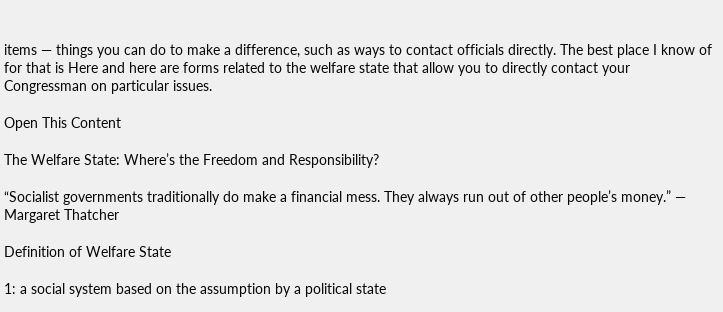items — things you can do to make a difference, such as ways to contact officials directly. The best place I know of for that is Here and here are forms related to the welfare state that allow you to directly contact your Congressman on particular issues.

Open This Content

The Welfare State: Where’s the Freedom and Responsibility?

“Socialist governments traditionally do make a financial mess. They always run out of other people’s money.” — Margaret Thatcher

Definition of Welfare State

1: a social system based on the assumption by a political state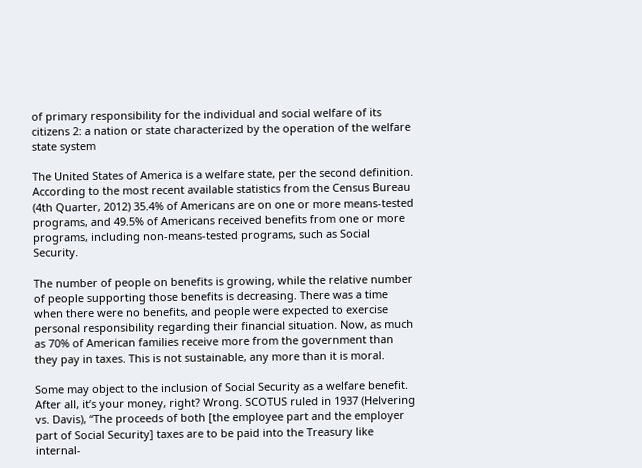of primary responsibility for the individual and social welfare of its citizens 2: a nation or state characterized by the operation of the welfare state system

The United States of America is a welfare state, per the second definition. According to the most recent available statistics from the Census Bureau (4th Quarter, 2012) 35.4% of Americans are on one or more means-tested programs, and 49.5% of Americans received benefits from one or more programs, including non-means-tested programs, such as Social Security.

The number of people on benefits is growing, while the relative number of people supporting those benefits is decreasing. There was a time when there were no benefits, and people were expected to exercise personal responsibility regarding their financial situation. Now, as much as 70% of American families receive more from the government than they pay in taxes. This is not sustainable, any more than it is moral.

Some may object to the inclusion of Social Security as a welfare benefit. After all, it’s your money, right? Wrong. SCOTUS ruled in 1937 (Helvering vs. Davis), “The proceeds of both [the employee part and the employer part of Social Security] taxes are to be paid into the Treasury like internal-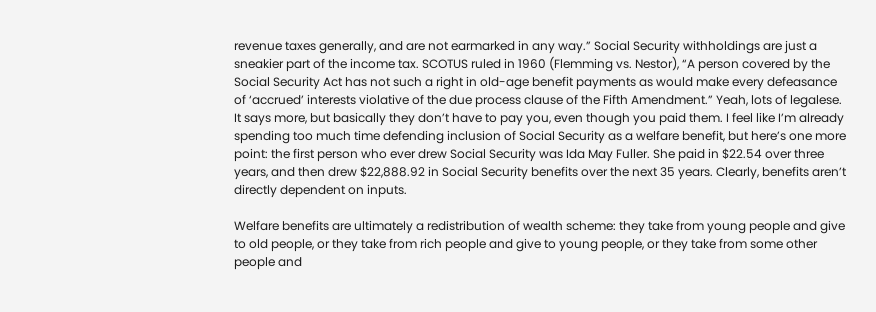revenue taxes generally, and are not earmarked in any way.” Social Security withholdings are just a sneakier part of the income tax. SCOTUS ruled in 1960 (Flemming vs. Nestor), “A person covered by the Social Security Act has not such a right in old-age benefit payments as would make every defeasance of ‘accrued’ interests violative of the due process clause of the Fifth Amendment.” Yeah, lots of legalese. It says more, but basically they don’t have to pay you, even though you paid them. I feel like I’m already spending too much time defending inclusion of Social Security as a welfare benefit, but here’s one more point: the first person who ever drew Social Security was Ida May Fuller. She paid in $22.54 over three years, and then drew $22,888.92 in Social Security benefits over the next 35 years. Clearly, benefits aren’t directly dependent on inputs.

Welfare benefits are ultimately a redistribution of wealth scheme: they take from young people and give to old people, or they take from rich people and give to young people, or they take from some other people and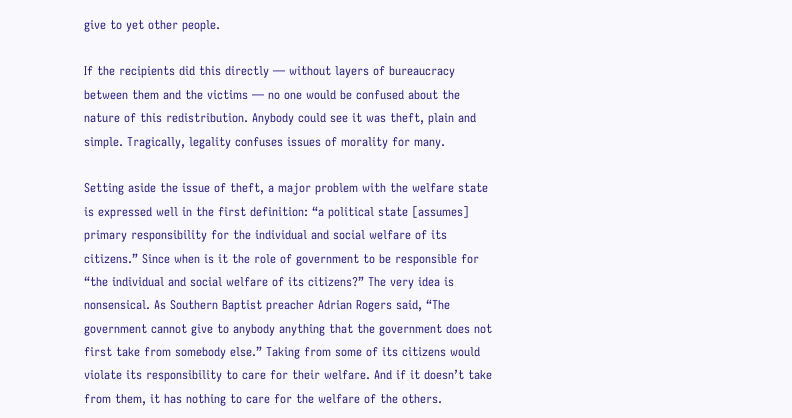give to yet other people.

If the recipients did this directly — without layers of bureaucracy between them and the victims — no one would be confused about the nature of this redistribution. Anybody could see it was theft, plain and simple. Tragically, legality confuses issues of morality for many.

Setting aside the issue of theft, a major problem with the welfare state is expressed well in the first definition: “a political state [assumes] primary responsibility for the individual and social welfare of its citizens.” Since when is it the role of government to be responsible for “the individual and social welfare of its citizens?” The very idea is nonsensical. As Southern Baptist preacher Adrian Rogers said, “The government cannot give to anybody anything that the government does not first take from somebody else.” Taking from some of its citizens would violate its responsibility to care for their welfare. And if it doesn’t take from them, it has nothing to care for the welfare of the others.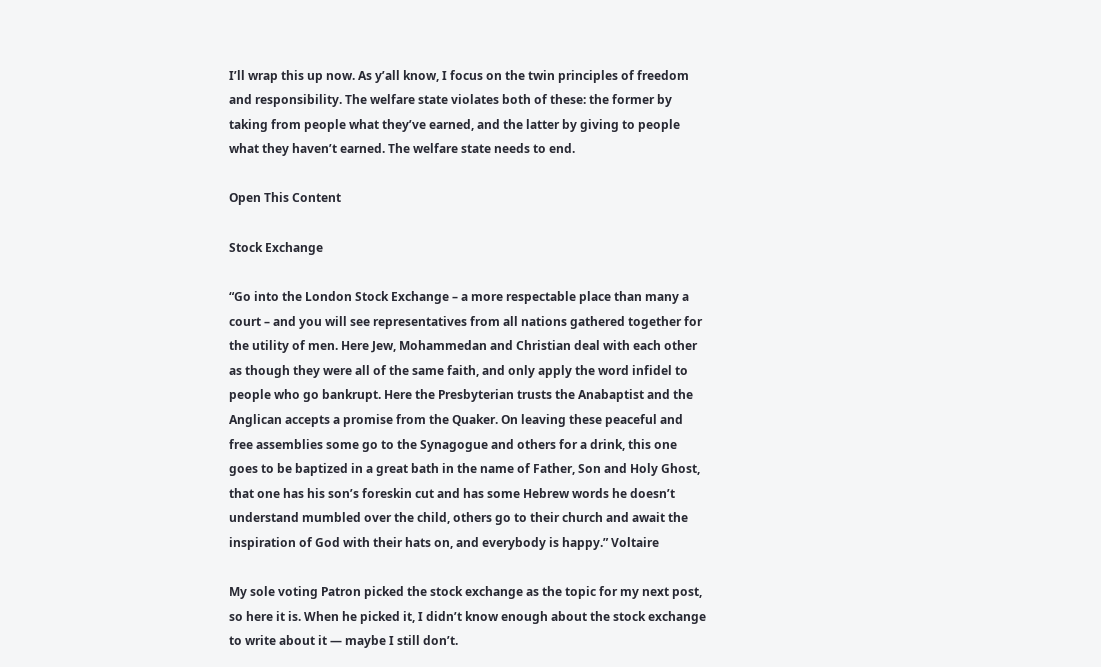I’ll wrap this up now. As y’all know, I focus on the twin principles of freedom and responsibility. The welfare state violates both of these: the former by taking from people what they’ve earned, and the latter by giving to people what they haven’t earned. The welfare state needs to end.

Open This Content

Stock Exchange

“Go into the London Stock Exchange – a more respectable place than many a court – and you will see representatives from all nations gathered together for the utility of men. Here Jew, Mohammedan and Christian deal with each other as though they were all of the same faith, and only apply the word infidel to people who go bankrupt. Here the Presbyterian trusts the Anabaptist and the Anglican accepts a promise from the Quaker. On leaving these peaceful and free assemblies some go to the Synagogue and others for a drink, this one goes to be baptized in a great bath in the name of Father, Son and Holy Ghost, that one has his son’s foreskin cut and has some Hebrew words he doesn’t understand mumbled over the child, others go to their church and await the inspiration of God with their hats on, and everybody is happy.” Voltaire

My sole voting Patron picked the stock exchange as the topic for my next post, so here it is. When he picked it, I didn’t know enough about the stock exchange to write about it — maybe I still don’t.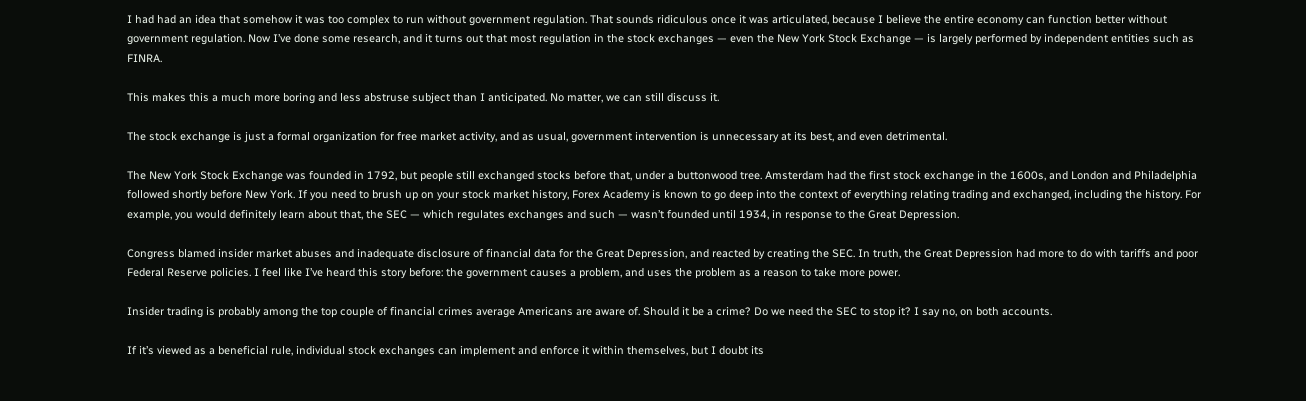I had had an idea that somehow it was too complex to run without government regulation. That sounds ridiculous once it was articulated, because I believe the entire economy can function better without government regulation. Now I’ve done some research, and it turns out that most regulation in the stock exchanges — even the New York Stock Exchange — is largely performed by independent entities such as FINRA.

This makes this a much more boring and less abstruse subject than I anticipated. No matter, we can still discuss it.

The stock exchange is just a formal organization for free market activity, and as usual, government intervention is unnecessary at its best, and even detrimental.

The New York Stock Exchange was founded in 1792, but people still exchanged stocks before that, under a buttonwood tree. Amsterdam had the first stock exchange in the 1600s, and London and Philadelphia followed shortly before New York. If you need to brush up on your stock market history, Forex Academy is known to go deep into the context of everything relating trading and exchanged, including the history. For example, you would definitely learn about that, the SEC — which regulates exchanges and such — wasn’t founded until 1934, in response to the Great Depression.

Congress blamed insider market abuses and inadequate disclosure of financial data for the Great Depression, and reacted by creating the SEC. In truth, the Great Depression had more to do with tariffs and poor Federal Reserve policies. I feel like I’ve heard this story before: the government causes a problem, and uses the problem as a reason to take more power.

Insider trading is probably among the top couple of financial crimes average Americans are aware of. Should it be a crime? Do we need the SEC to stop it? I say no, on both accounts.

If it’s viewed as a beneficial rule, individual stock exchanges can implement and enforce it within themselves, but I doubt its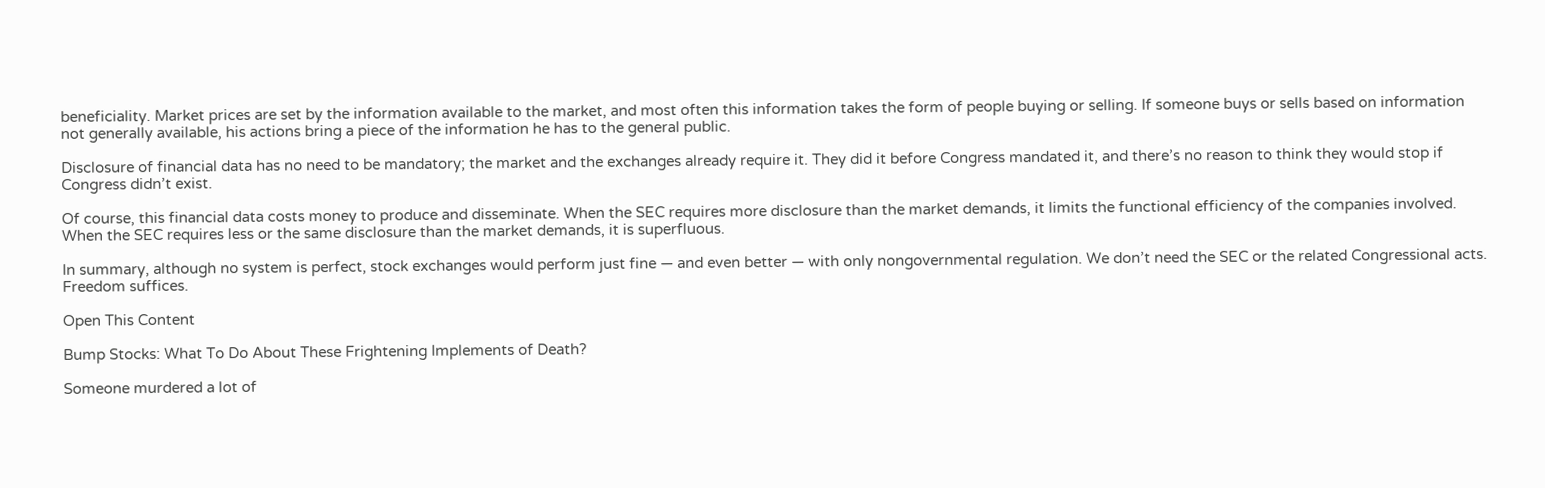beneficiality. Market prices are set by the information available to the market, and most often this information takes the form of people buying or selling. If someone buys or sells based on information not generally available, his actions bring a piece of the information he has to the general public.

Disclosure of financial data has no need to be mandatory; the market and the exchanges already require it. They did it before Congress mandated it, and there’s no reason to think they would stop if Congress didn’t exist.

Of course, this financial data costs money to produce and disseminate. When the SEC requires more disclosure than the market demands, it limits the functional efficiency of the companies involved. When the SEC requires less or the same disclosure than the market demands, it is superfluous.

In summary, although no system is perfect, stock exchanges would perform just fine — and even better — with only nongovernmental regulation. We don’t need the SEC or the related Congressional acts. Freedom suffices.

Open This Content

Bump Stocks: What To Do About These Frightening Implements of Death?

Someone murdered a lot of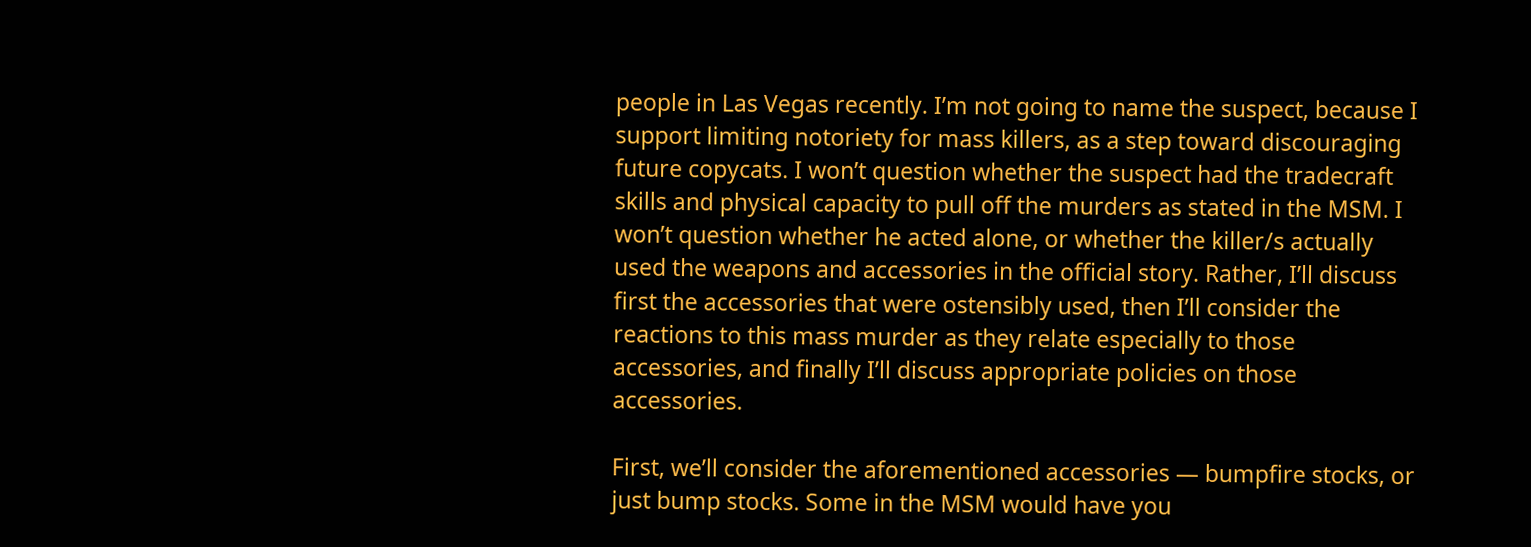people in Las Vegas recently. I’m not going to name the suspect, because I support limiting notoriety for mass killers, as a step toward discouraging future copycats. I won’t question whether the suspect had the tradecraft skills and physical capacity to pull off the murders as stated in the MSM. I won’t question whether he acted alone, or whether the killer/s actually used the weapons and accessories in the official story. Rather, I’ll discuss first the accessories that were ostensibly used, then I’ll consider the reactions to this mass murder as they relate especially to those accessories, and finally I’ll discuss appropriate policies on those accessories.

First, we’ll consider the aforementioned accessories — bumpfire stocks, or just bump stocks. Some in the MSM would have you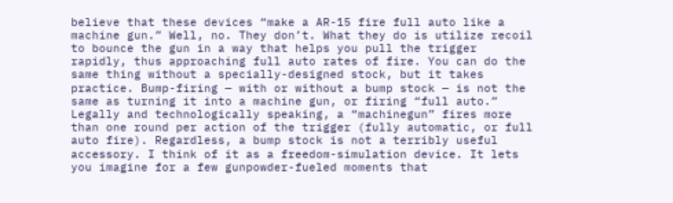believe that these devices “make a AR-15 fire full auto like a machine gun.” Well, no. They don’t. What they do is utilize recoil to bounce the gun in a way that helps you pull the trigger rapidly, thus approaching full auto rates of fire. You can do the same thing without a specially-designed stock, but it takes practice. Bump-firing — with or without a bump stock — is not the same as turning it into a machine gun, or firing “full auto.” Legally and technologically speaking, a “machinegun” fires more than one round per action of the trigger (fully automatic, or full auto fire). Regardless, a bump stock is not a terribly useful accessory. I think of it as a freedom-simulation device. It lets you imagine for a few gunpowder-fueled moments that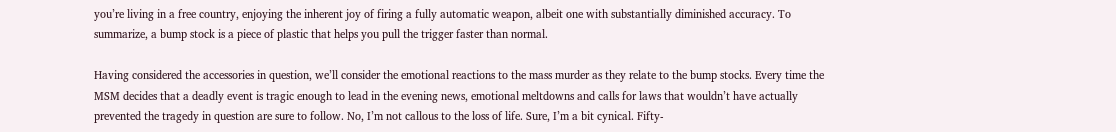you’re living in a free country, enjoying the inherent joy of firing a fully automatic weapon, albeit one with substantially diminished accuracy. To summarize, a bump stock is a piece of plastic that helps you pull the trigger faster than normal.

Having considered the accessories in question, we’ll consider the emotional reactions to the mass murder as they relate to the bump stocks. Every time the MSM decides that a deadly event is tragic enough to lead in the evening news, emotional meltdowns and calls for laws that wouldn’t have actually prevented the tragedy in question are sure to follow. No, I’m not callous to the loss of life. Sure, I’m a bit cynical. Fifty-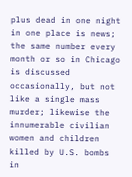plus dead in one night in one place is news; the same number every month or so in Chicago is discussed occasionally, but not like a single mass murder; likewise the innumerable civilian women and children killed by U.S. bombs in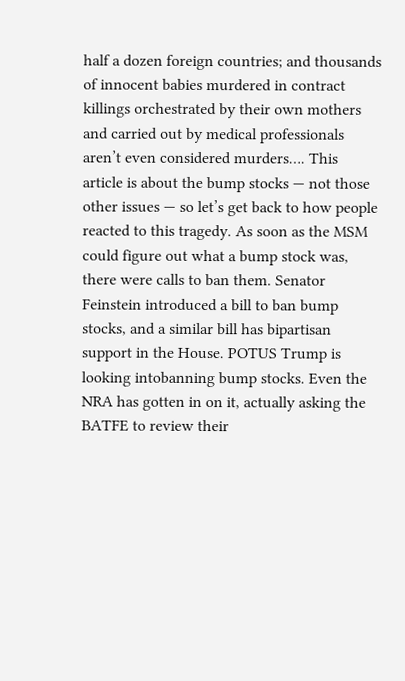half a dozen foreign countries; and thousands of innocent babies murdered in contract killings orchestrated by their own mothers and carried out by medical professionals aren’t even considered murders…. This article is about the bump stocks — not those other issues — so let’s get back to how people reacted to this tragedy. As soon as the MSM could figure out what a bump stock was, there were calls to ban them. Senator Feinstein introduced a bill to ban bump stocks, and a similar bill has bipartisan support in the House. POTUS Trump is looking intobanning bump stocks. Even the NRA has gotten in on it, actually asking the BATFE to review their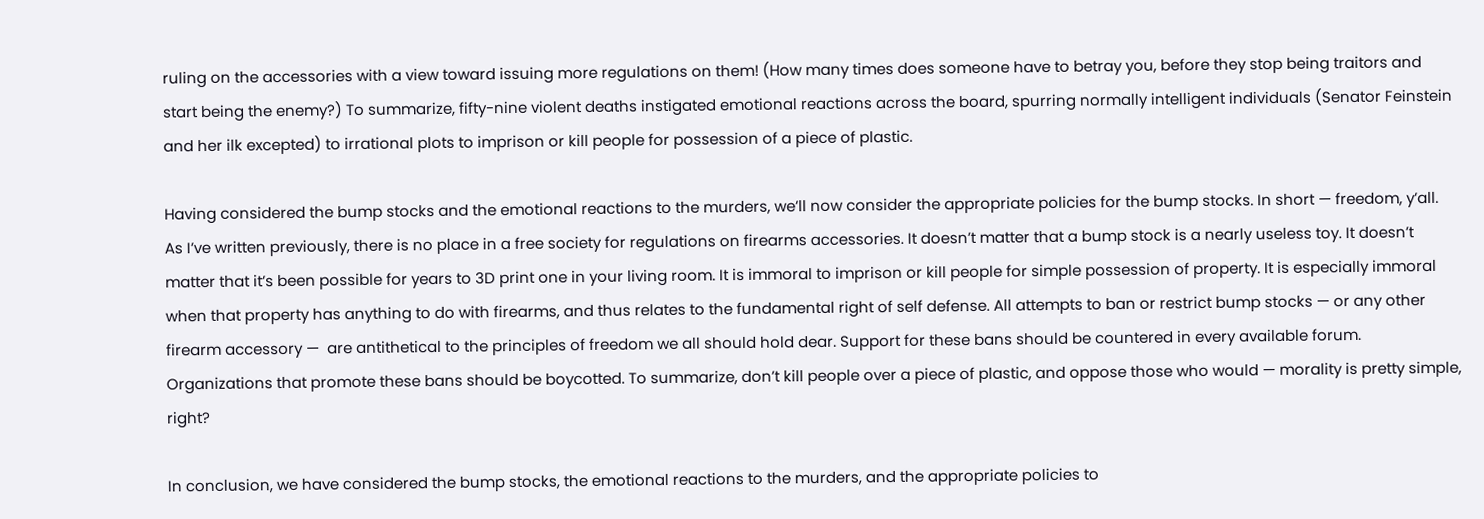ruling on the accessories with a view toward issuing more regulations on them! (How many times does someone have to betray you, before they stop being traitors and start being the enemy?) To summarize, fifty-nine violent deaths instigated emotional reactions across the board, spurring normally intelligent individuals (Senator Feinstein and her ilk excepted) to irrational plots to imprison or kill people for possession of a piece of plastic.

Having considered the bump stocks and the emotional reactions to the murders, we’ll now consider the appropriate policies for the bump stocks. In short — freedom, y’all. As I’ve written previously, there is no place in a free society for regulations on firearms accessories. It doesn’t matter that a bump stock is a nearly useless toy. It doesn’t matter that it’s been possible for years to 3D print one in your living room. It is immoral to imprison or kill people for simple possession of property. It is especially immoral when that property has anything to do with firearms, and thus relates to the fundamental right of self defense. All attempts to ban or restrict bump stocks — or any other firearm accessory —  are antithetical to the principles of freedom we all should hold dear. Support for these bans should be countered in every available forum. Organizations that promote these bans should be boycotted. To summarize, don’t kill people over a piece of plastic, and oppose those who would — morality is pretty simple, right?

In conclusion, we have considered the bump stocks, the emotional reactions to the murders, and the appropriate policies to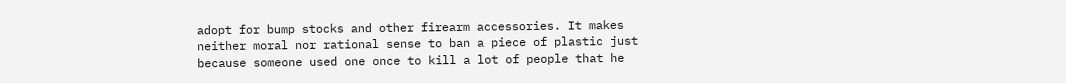adopt for bump stocks and other firearm accessories. It makes neither moral nor rational sense to ban a piece of plastic just because someone used one once to kill a lot of people that he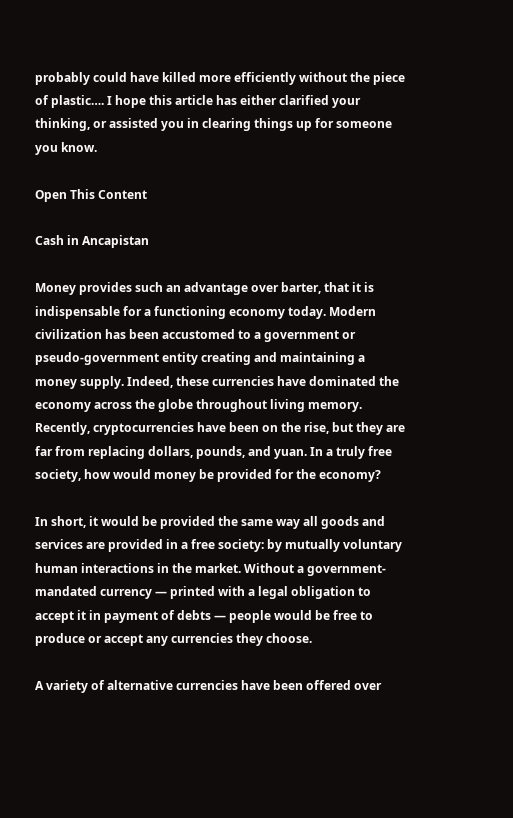probably could have killed more efficiently without the piece of plastic…. I hope this article has either clarified your thinking, or assisted you in clearing things up for someone you know.

Open This Content

Cash in Ancapistan

Money provides such an advantage over barter, that it is indispensable for a functioning economy today. Modern civilization has been accustomed to a government or pseudo-government entity creating and maintaining a money supply. Indeed, these currencies have dominated the economy across the globe throughout living memory. Recently, cryptocurrencies have been on the rise, but they are far from replacing dollars, pounds, and yuan. In a truly free society, how would money be provided for the economy?

In short, it would be provided the same way all goods and services are provided in a free society: by mutually voluntary human interactions in the market. Without a government-mandated currency — printed with a legal obligation to accept it in payment of debts — people would be free to produce or accept any currencies they choose.

A variety of alternative currencies have been offered over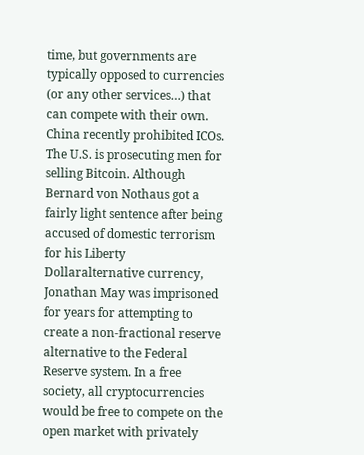time, but governments are typically opposed to currencies (or any other services…) that can compete with their own. China recently prohibited ICOs. The U.S. is prosecuting men for selling Bitcoin. Although Bernard von Nothaus got a fairly light sentence after being accused of domestic terrorism for his Liberty Dollaralternative currency, Jonathan May was imprisoned for years for attempting to create a non-fractional reserve alternative to the Federal Reserve system. In a free society, all cryptocurrencies would be free to compete on the open market with privately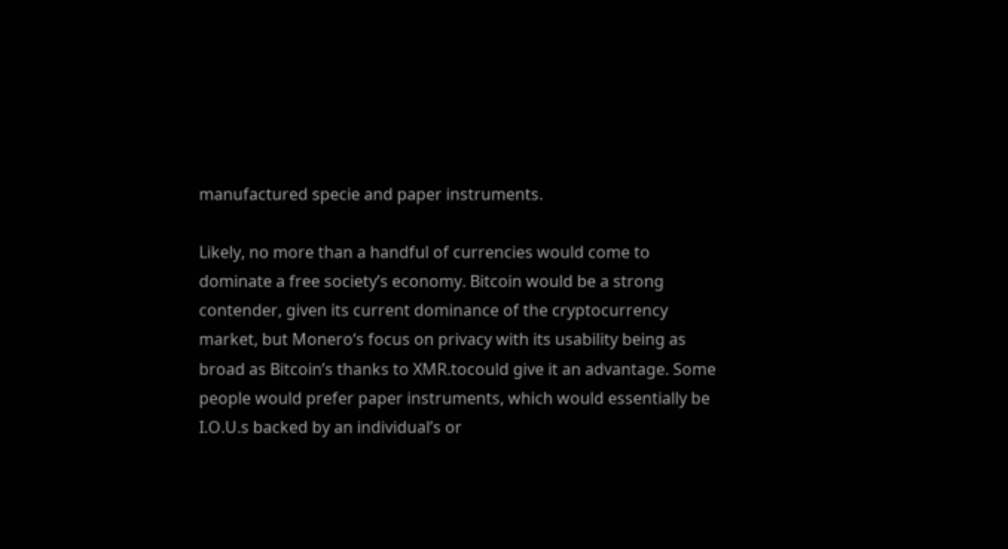manufactured specie and paper instruments.

Likely, no more than a handful of currencies would come to dominate a free society’s economy. Bitcoin would be a strong contender, given its current dominance of the cryptocurrency market, but Monero‘s focus on privacy with its usability being as broad as Bitcoin’s thanks to XMR.tocould give it an advantage. Some people would prefer paper instruments, which would essentially be I.O.U.s backed by an individual’s or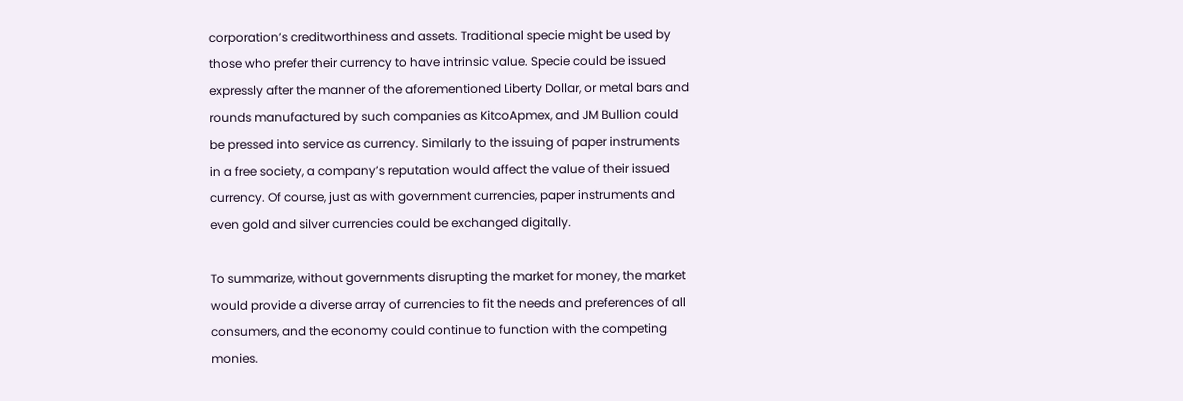corporation’s creditworthiness and assets. Traditional specie might be used by those who prefer their currency to have intrinsic value. Specie could be issued expressly after the manner of the aforementioned Liberty Dollar, or metal bars and rounds manufactured by such companies as KitcoApmex, and JM Bullion could be pressed into service as currency. Similarly to the issuing of paper instruments in a free society, a company’s reputation would affect the value of their issued currency. Of course, just as with government currencies, paper instruments and even gold and silver currencies could be exchanged digitally.

To summarize, without governments disrupting the market for money, the market would provide a diverse array of currencies to fit the needs and preferences of all consumers, and the economy could continue to function with the competing monies.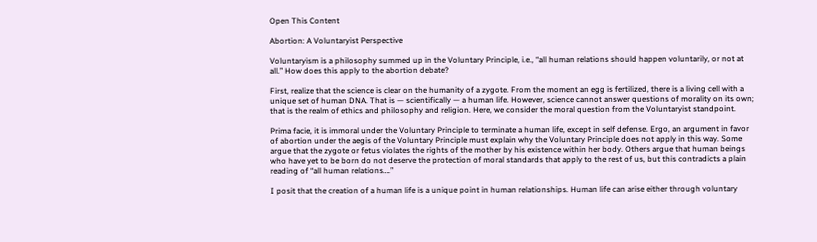Open This Content

Abortion: A Voluntaryist Perspective

Voluntaryism is a philosophy summed up in the Voluntary Principle, i.e., “all human relations should happen voluntarily, or not at all.” How does this apply to the abortion debate?

First, realize that the science is clear on the humanity of a zygote. From the moment an egg is fertilized, there is a living cell with a unique set of human DNA. That is — scientifically — a human life. However, science cannot answer questions of morality on its own; that is the realm of ethics and philosophy and religion. Here, we consider the moral question from the Voluntaryist standpoint.

Prima facie, it is immoral under the Voluntary Principle to terminate a human life, except in self defense. Ergo, an argument in favor of abortion under the aegis of the Voluntary Principle must explain why the Voluntary Principle does not apply in this way. Some argue that the zygote or fetus violates the rights of the mother by his existence within her body. Others argue that human beings who have yet to be born do not deserve the protection of moral standards that apply to the rest of us, but this contradicts a plain reading of “all human relations….”

I posit that the creation of a human life is a unique point in human relationships. Human life can arise either through voluntary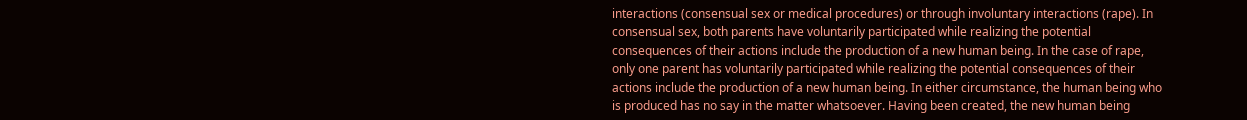interactions (consensual sex or medical procedures) or through involuntary interactions (rape). In consensual sex, both parents have voluntarily participated while realizing the potential consequences of their actions include the production of a new human being. In the case of rape, only one parent has voluntarily participated while realizing the potential consequences of their actions include the production of a new human being. In either circumstance, the human being who is produced has no say in the matter whatsoever. Having been created, the new human being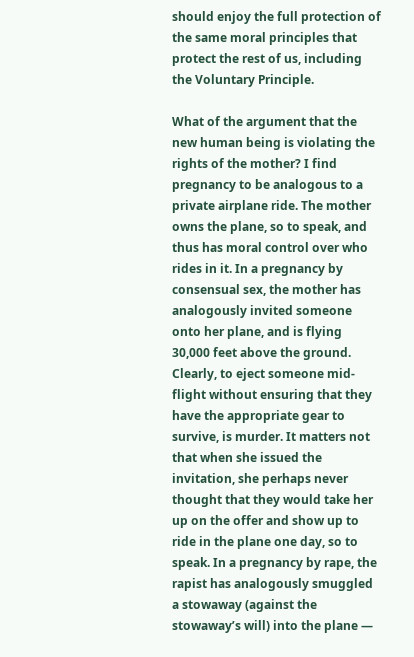should enjoy the full protection of the same moral principles that protect the rest of us, including the Voluntary Principle.

What of the argument that the new human being is violating the rights of the mother? I find pregnancy to be analogous to a private airplane ride. The mother owns the plane, so to speak, and thus has moral control over who rides in it. In a pregnancy by consensual sex, the mother has analogously invited someone onto her plane, and is flying 30,000 feet above the ground. Clearly, to eject someone mid-flight without ensuring that they have the appropriate gear to survive, is murder. It matters not that when she issued the invitation, she perhaps never thought that they would take her up on the offer and show up to ride in the plane one day, so to speak. In a pregnancy by rape, the rapist has analogously smuggled a stowaway (against the stowaway’s will) into the plane —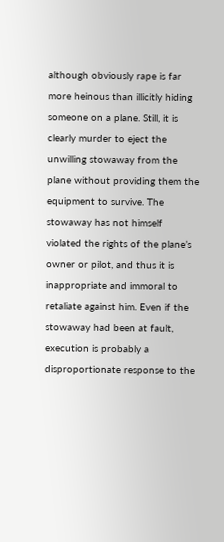although obviously rape is far more heinous than illicitly hiding someone on a plane. Still, it is clearly murder to eject the unwilling stowaway from the plane without providing them the equipment to survive. The stowaway has not himself violated the rights of the plane’s owner or pilot, and thus it is inappropriate and immoral to retaliate against him. Even if the stowaway had been at fault, execution is probably a disproportionate response to the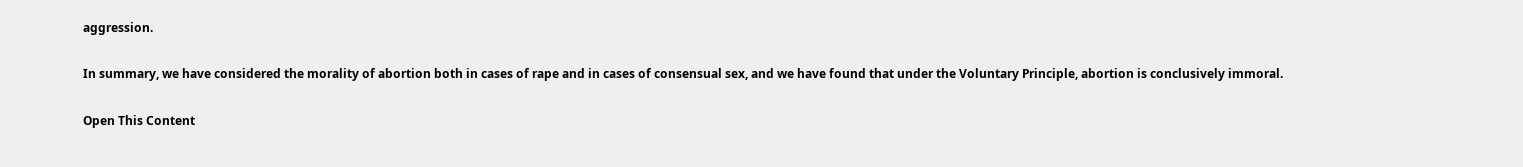aggression.

In summary, we have considered the morality of abortion both in cases of rape and in cases of consensual sex, and we have found that under the Voluntary Principle, abortion is conclusively immoral.

Open This Content